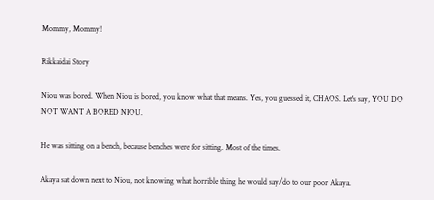Mommy, Mommy!

Rikkaidai Story

Niou was bored. When Niou is bored, you know what that means. Yes, you guessed it, CHAOS. Let's say, YOU DO NOT WANT A BORED NIOU.

He was sitting on a bench, because benches were for sitting. Most of the times.

Akaya sat down next to Niou, not knowing what horrible thing he would say/do to our poor Akaya.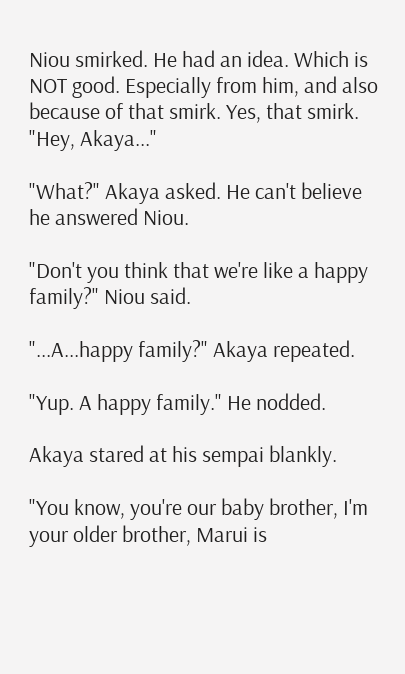Niou smirked. He had an idea. Which is NOT good. Especially from him, and also because of that smirk. Yes, that smirk. "Hey, Akaya..."

"What?" Akaya asked. He can't believe he answered Niou.

"Don't you think that we're like a happy family?" Niou said.

"...A...happy family?" Akaya repeated.

"Yup. A happy family." He nodded.

Akaya stared at his sempai blankly.

"You know, you're our baby brother, I'm your older brother, Marui is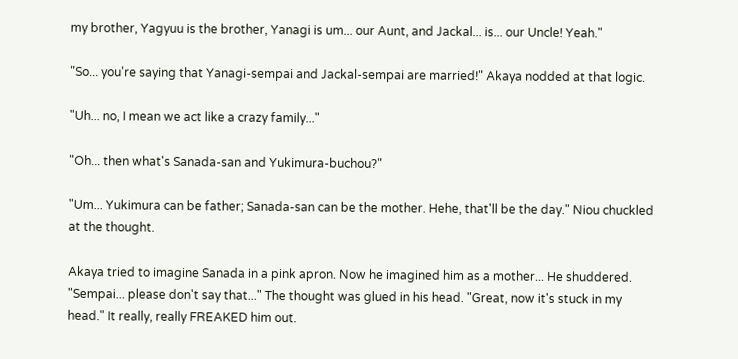my brother, Yagyuu is the brother, Yanagi is um... our Aunt, and Jackal... is... our Uncle! Yeah."

"So... you're saying that Yanagi-sempai and Jackal-sempai are married!" Akaya nodded at that logic.

"Uh... no, I mean we act like a crazy family..."

"Oh... then what's Sanada-san and Yukimura-buchou?"

"Um... Yukimura can be father; Sanada-san can be the mother. Hehe, that'll be the day." Niou chuckled at the thought.

Akaya tried to imagine Sanada in a pink apron. Now he imagined him as a mother... He shuddered. "Sempai... please don't say that..." The thought was glued in his head. "Great, now it's stuck in my head." It really, really FREAKED him out.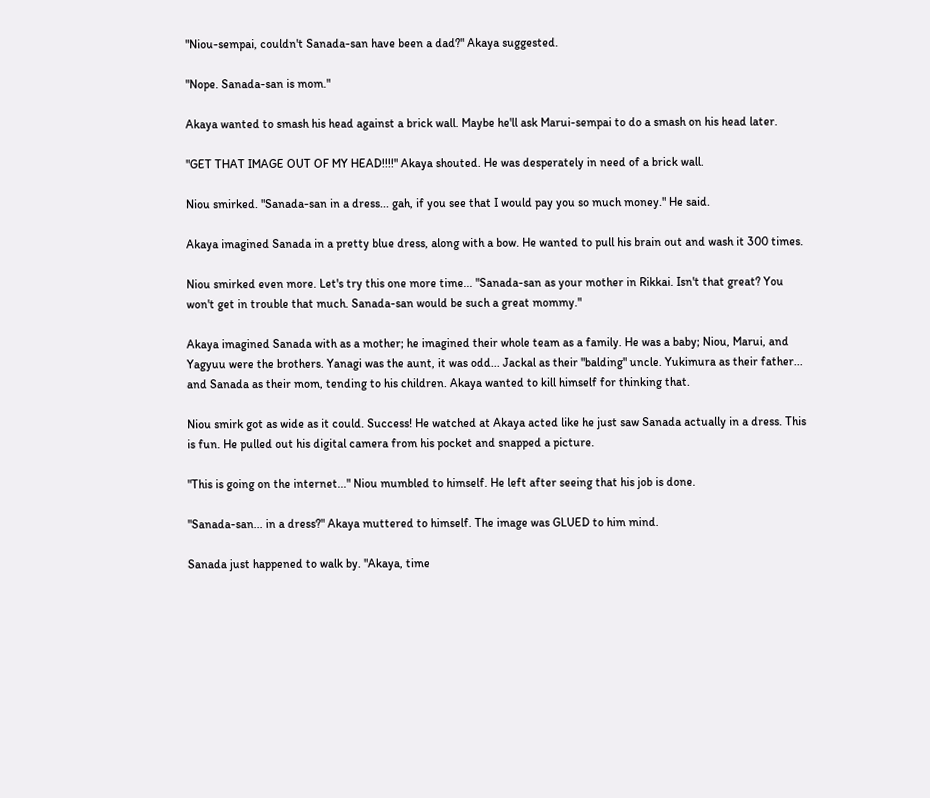"Niou-sempai, couldn't Sanada-san have been a dad?" Akaya suggested.

"Nope. Sanada-san is mom."

Akaya wanted to smash his head against a brick wall. Maybe he'll ask Marui-sempai to do a smash on his head later.

"GET THAT IMAGE OUT OF MY HEAD!!!!" Akaya shouted. He was desperately in need of a brick wall.

Niou smirked. "Sanada-san in a dress... gah, if you see that I would pay you so much money." He said.

Akaya imagined Sanada in a pretty blue dress, along with a bow. He wanted to pull his brain out and wash it 300 times.

Niou smirked even more. Let's try this one more time... "Sanada-san as your mother in Rikkai. Isn't that great? You won't get in trouble that much. Sanada-san would be such a great mommy."

Akaya imagined Sanada with as a mother; he imagined their whole team as a family. He was a baby; Niou, Marui, and Yagyuu were the brothers. Yanagi was the aunt, it was odd... Jackal as their "balding" uncle. Yukimura as their father... and Sanada as their mom, tending to his children. Akaya wanted to kill himself for thinking that.

Niou smirk got as wide as it could. Success! He watched at Akaya acted like he just saw Sanada actually in a dress. This is fun. He pulled out his digital camera from his pocket and snapped a picture.

"This is going on the internet..." Niou mumbled to himself. He left after seeing that his job is done.

"Sanada-san... in a dress?" Akaya muttered to himself. The image was GLUED to him mind.

Sanada just happened to walk by. "Akaya, time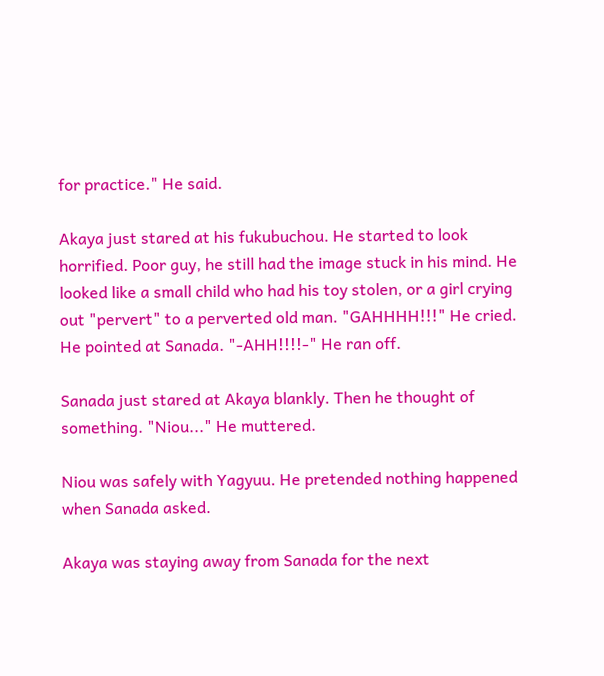for practice." He said.

Akaya just stared at his fukubuchou. He started to look horrified. Poor guy, he still had the image stuck in his mind. He looked like a small child who had his toy stolen, or a girl crying out "pervert" to a perverted old man. "GAHHHH!!!" He cried. He pointed at Sanada. "-AHH!!!!-" He ran off.

Sanada just stared at Akaya blankly. Then he thought of something. "Niou..." He muttered.

Niou was safely with Yagyuu. He pretended nothing happened when Sanada asked.

Akaya was staying away from Sanada for the next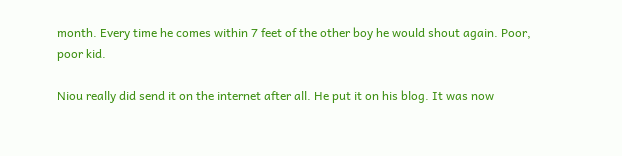month. Every time he comes within 7 feet of the other boy he would shout again. Poor, poor kid.

Niou really did send it on the internet after all. He put it on his blog. It was now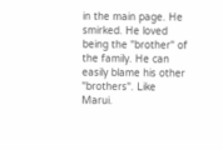in the main page. He smirked. He loved being the "brother" of the family. He can easily blame his other "brothers". Like Marui.